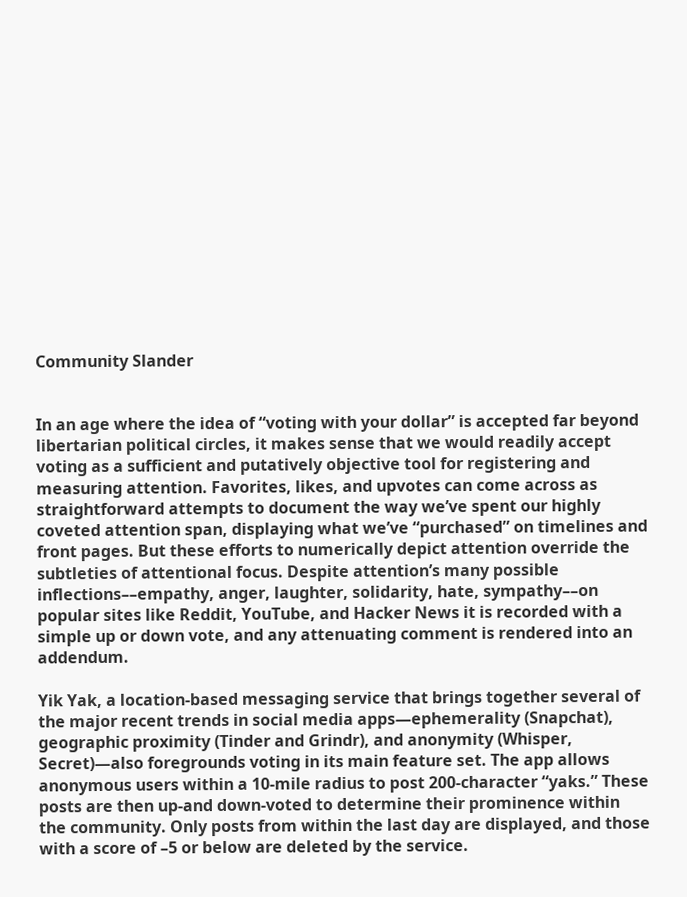Community Slander


In an age where the idea of “voting with your dollar” is accepted far beyond libertarian political circles, it makes sense that we would readily accept voting as a sufficient and putatively objective tool for registering and measuring attention. Favorites, likes, and upvotes can come across as straightforward attempts to document the way we’ve spent our highly coveted attention span, displaying what we’ve “purchased” on timelines and front pages. But these efforts to numerically depict attention override the subtleties of attentional focus. Despite attention’s many possible inflections––empathy, anger, laughter, solidarity, hate, sympathy––on popular sites like Reddit, YouTube, and Hacker News it is recorded with a simple up or down vote, and any attenuating comment is rendered into an addendum.

Yik Yak, a location-based messaging service that brings together several of the major recent trends in social media apps—ephemerality (Snapchat), geographic proximity (Tinder and Grindr), and anonymity (Whisper, Secret)—also foregrounds voting in its main feature set. The app allows anonymous users within a 10-mile radius to post 200-character “yaks.” These posts are then up-and down-voted to determine their prominence within the community. Only posts from within the last day are displayed, and those with a score of –5 or below are deleted by the service.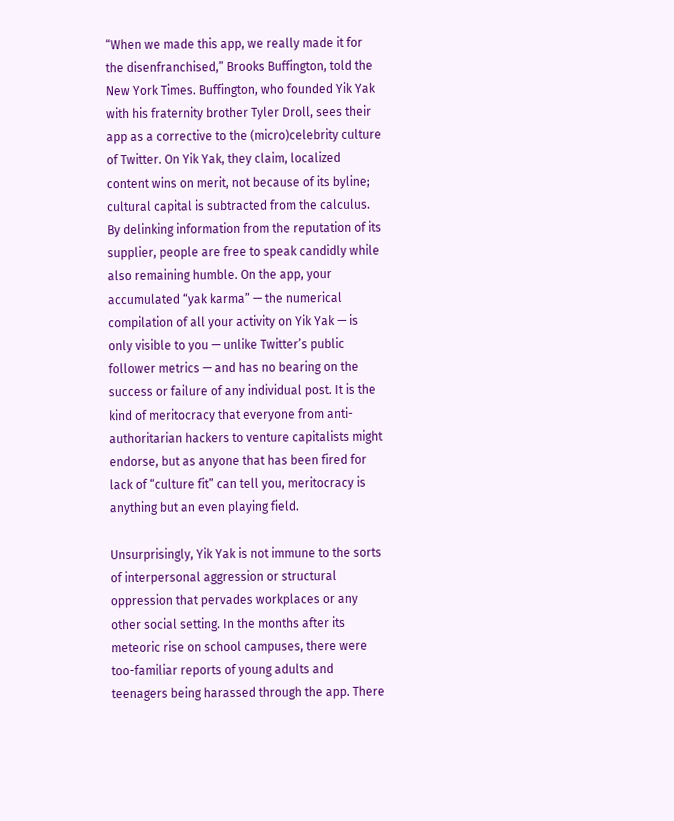“When we made this app, we really made it for the disenfranchised,” Brooks Buffington, told the New York Times. Buffington, who founded Yik Yak with his fraternity brother Tyler Droll, sees their app as a corrective to the (micro)celebrity culture of Twitter. On Yik Yak, they claim, localized content wins on merit, not because of its byline; cultural capital is subtracted from the calculus. By delinking information from the reputation of its supplier, people are free to speak candidly while also remaining humble. On the app, your accumulated “yak karma” — the numerical compilation of all your activity on Yik Yak — is only visible to you — unlike Twitter’s public follower metrics — and has no bearing on the success or failure of any individual post. It is the kind of meritocracy that everyone from anti-authoritarian hackers to venture capitalists might endorse, but as anyone that has been fired for lack of “culture fit” can tell you, meritocracy is anything but an even playing field.

Unsurprisingly, Yik Yak is not immune to the sorts of interpersonal aggression or structural oppression that pervades workplaces or any other social setting. In the months after its meteoric rise on school campuses, there were too-familiar reports of young adults and teenagers being harassed through the app. There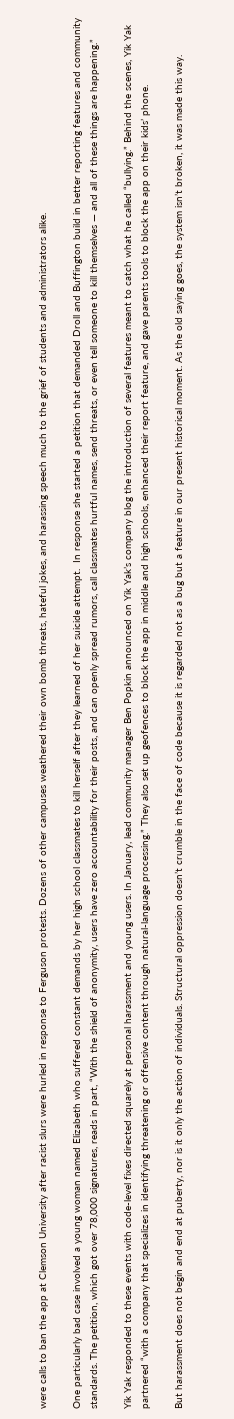were calls to ban the app at Clemson University after racist slurs were hurled in response to Ferguson protests. Dozens of other campuses weathered their own bomb threats, hateful jokes, and harassing speech much to the grief of students and administrators alike.

One particularly bad case involved a young woman named Elizabeth who suffered constant demands by her high school classmates to kill herself after they learned of her suicide attempt.  In response she started a petition that demanded Droll and Buffington build in better reporting features and community standards. The petition, which got over 78,000 signatures, reads in part, “With the shield of anonymity, users have zero accountability for their posts, and can openly spread rumors, call classmates hurtful names, send threats, or even tell someone to kill themselves — and all of these things are happening.”

Yik Yak responded to these events with code-level fixes directed squarely at personal harassment and young users. In January, lead community manager Ben Popkin announced on Yik Yak’s company blog the introduction of several features meant to catch what he called “bullying.” Behind the scenes, Yik Yak partnered “with a company that specializes in identifying threatening or offensive content through natural-language processing.” They also set up geofences to block the app in middle and high schools, enhanced their report feature, and gave parents tools to block the app on their kids’ phone.

But harassment does not begin and end at puberty, nor is it only the action of individuals. Structural oppression doesn’t crumble in the face of code because it is regarded not as a bug but a feature in our present historical moment. As the old saying goes, the system isn’t broken, it was made this way.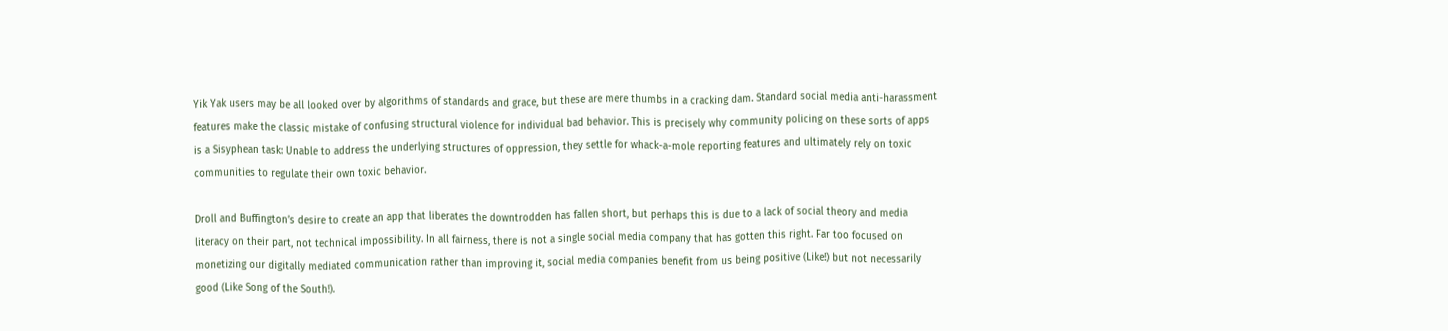Yik Yak users may be all looked over by algorithms of standards and grace, but these are mere thumbs in a cracking dam. Standard social media anti-harassment features make the classic mistake of confusing structural violence for individual bad behavior. This is precisely why community policing on these sorts of apps is a Sisyphean task: Unable to address the underlying structures of oppression, they settle for whack-a-mole reporting features and ultimately rely on toxic communities to regulate their own toxic behavior.

Droll and Buffington’s desire to create an app that liberates the downtrodden has fallen short, but perhaps this is due to a lack of social theory and media literacy on their part, not technical impossibility. In all fairness, there is not a single social media company that has gotten this right. Far too focused on monetizing our digitally mediated communication rather than improving it, social media companies benefit from us being positive (Like!) but not necessarily good (Like Song of the South!).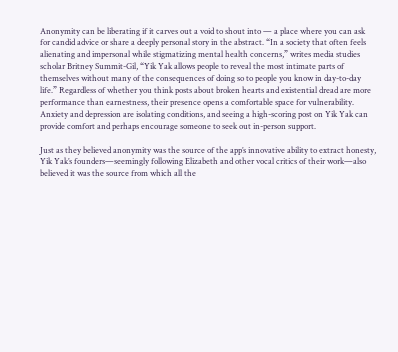Anonymity can be liberating if it carves out a void to shout into — a place where you can ask for candid advice or share a deeply personal story in the abstract. “In a society that often feels alienating and impersonal while stigmatizing mental health concerns,” writes media studies scholar Britney Summit-Gil, “Yik Yak allows people to reveal the most intimate parts of themselves without many of the consequences of doing so to people you know in day-to-day life.” Regardless of whether you think posts about broken hearts and existential dread are more performance than earnestness, their presence opens a comfortable space for vulnerability. Anxiety and depression are isolating conditions, and seeing a high-scoring post on Yik Yak can provide comfort and perhaps encourage someone to seek out in-person support.

Just as they believed anonymity was the source of the app’s innovative ability to extract honesty, Yik Yak’s founders—seemingly following Elizabeth and other vocal critics of their work—also believed it was the source from which all the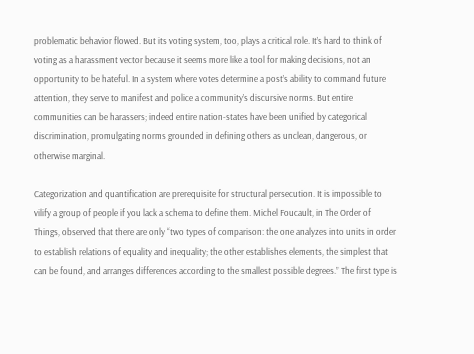problematic behavior flowed. But its voting system, too, plays a critical role. It’s hard to think of voting as a harassment vector because it seems more like a tool for making decisions, not an opportunity to be hateful. In a system where votes determine a post’s ability to command future attention, they serve to manifest and police a community’s discursive norms. But entire communities can be harassers; indeed entire nation-states have been unified by categorical discrimination, promulgating norms grounded in defining others as unclean, dangerous, or otherwise marginal.

Categorization and quantification are prerequisite for structural persecution. It is impossible to vilify a group of people if you lack a schema to define them. Michel Foucault, in The Order of Things, observed that there are only “two types of comparison: the one analyzes into units in order to establish relations of equality and inequality; the other establishes elements, the simplest that can be found, and arranges differences according to the smallest possible degrees.” The first type is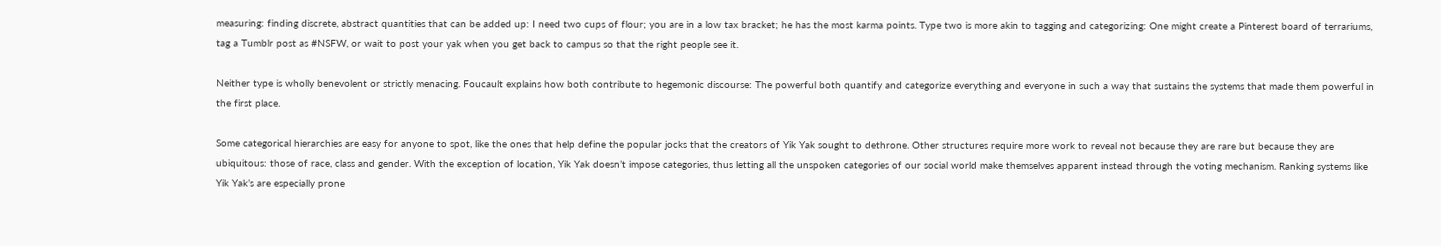measuring: finding discrete, abstract quantities that can be added up: I need two cups of flour; you are in a low tax bracket; he has the most karma points. Type two is more akin to tagging and categorizing: One might create a Pinterest board of terrariums, tag a Tumblr post as #NSFW, or wait to post your yak when you get back to campus so that the right people see it.

Neither type is wholly benevolent or strictly menacing. Foucault explains how both contribute to hegemonic discourse: The powerful both quantify and categorize everything and everyone in such a way that sustains the systems that made them powerful in the first place.

Some categorical hierarchies are easy for anyone to spot, like the ones that help define the popular jocks that the creators of Yik Yak sought to dethrone. Other structures require more work to reveal not because they are rare but because they are ubiquitous: those of race, class and gender. With the exception of location, Yik Yak doesn’t impose categories, thus letting all the unspoken categories of our social world make themselves apparent instead through the voting mechanism. Ranking systems like Yik Yak’s are especially prone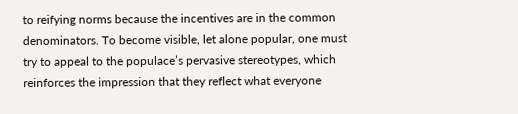to reifying norms because the incentives are in the common denominators. To become visible, let alone popular, one must try to appeal to the populace’s pervasive stereotypes, which reinforces the impression that they reflect what everyone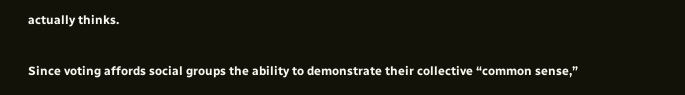actually thinks.

Since voting affords social groups the ability to demonstrate their collective “common sense,”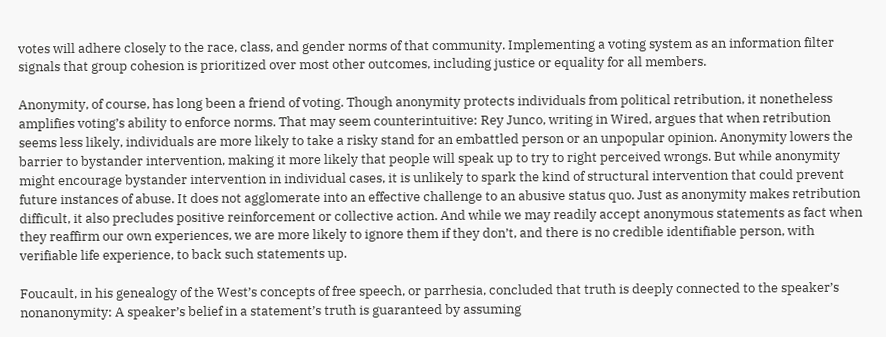votes will adhere closely to the race, class, and gender norms of that community. Implementing a voting system as an information filter signals that group cohesion is prioritized over most other outcomes, including justice or equality for all members.

Anonymity, of course, has long been a friend of voting. Though anonymity protects individuals from political retribution, it nonetheless amplifies voting’s ability to enforce norms. That may seem counterintuitive: Rey Junco, writing in Wired, argues that when retribution seems less likely, individuals are more likely to take a risky stand for an embattled person or an unpopular opinion. Anonymity lowers the barrier to bystander intervention, making it more likely that people will speak up to try to right perceived wrongs. But while anonymity might encourage bystander intervention in individual cases, it is unlikely to spark the kind of structural intervention that could prevent future instances of abuse. It does not agglomerate into an effective challenge to an abusive status quo. Just as anonymity makes retribution difficult, it also precludes positive reinforcement or collective action. And while we may readily accept anonymous statements as fact when they reaffirm our own experiences, we are more likely to ignore them if they don’t, and there is no credible identifiable person, with verifiable life experience, to back such statements up.

Foucault, in his genealogy of the West’s concepts of free speech, or parrhesia, concluded that truth is deeply connected to the speaker’s nonanonymity: A speaker’s belief in a statement’s truth is guaranteed by assuming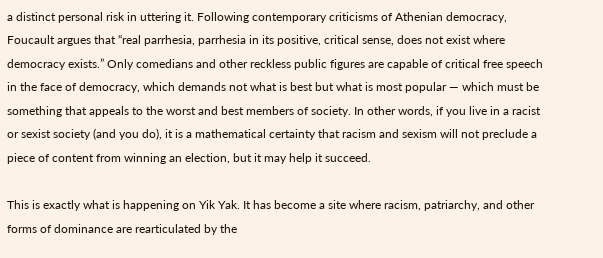a distinct personal risk in uttering it. Following contemporary criticisms of Athenian democracy, Foucault argues that “real parrhesia, parrhesia in its positive, critical sense, does not exist where democracy exists.” Only comedians and other reckless public figures are capable of critical free speech in the face of democracy, which demands not what is best but what is most popular — which must be something that appeals to the worst and best members of society. In other words, if you live in a racist or sexist society (and you do), it is a mathematical certainty that racism and sexism will not preclude a piece of content from winning an election, but it may help it succeed.

This is exactly what is happening on Yik Yak. It has become a site where racism, patriarchy, and other forms of dominance are rearticulated by the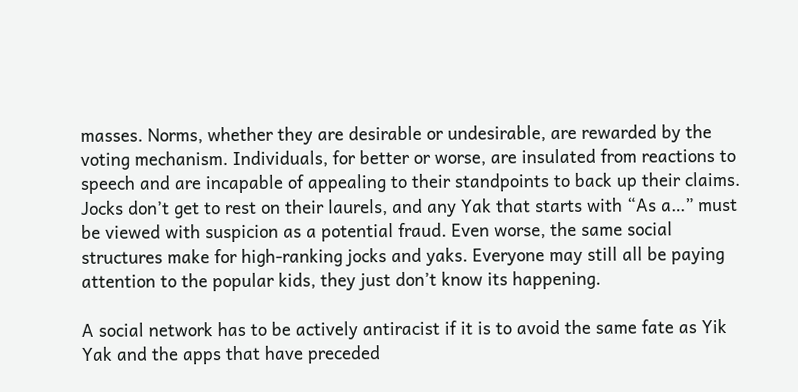masses. Norms, whether they are desirable or undesirable, are rewarded by the voting mechanism. Individuals, for better or worse, are insulated from reactions to speech and are incapable of appealing to their standpoints to back up their claims. Jocks don’t get to rest on their laurels, and any Yak that starts with “As a…” must be viewed with suspicion as a potential fraud. Even worse, the same social structures make for high-ranking jocks and yaks. Everyone may still all be paying attention to the popular kids, they just don’t know its happening.

A social network has to be actively antiracist if it is to avoid the same fate as Yik Yak and the apps that have preceded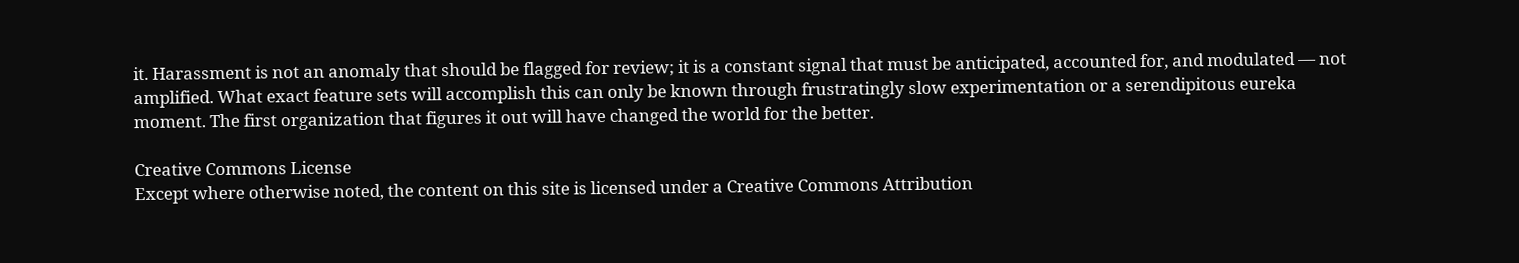it. Harassment is not an anomaly that should be flagged for review; it is a constant signal that must be anticipated, accounted for, and modulated — not amplified. What exact feature sets will accomplish this can only be known through frustratingly slow experimentation or a serendipitous eureka moment. The first organization that figures it out will have changed the world for the better.

Creative Commons License
Except where otherwise noted, the content on this site is licensed under a Creative Commons Attribution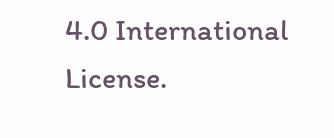4.0 International License.